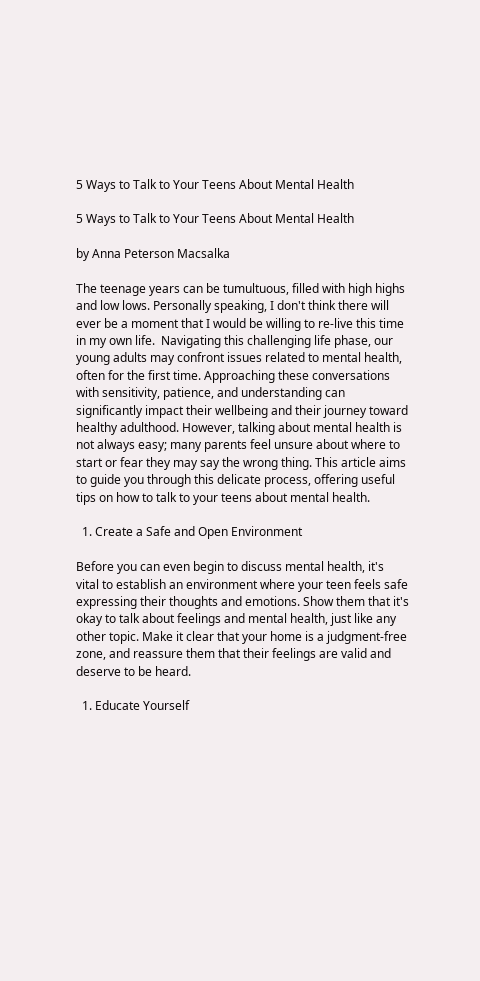5 Ways to Talk to Your Teens About Mental Health

5 Ways to Talk to Your Teens About Mental Health

by Anna Peterson Macsalka

The teenage years can be tumultuous, filled with high highs and low lows. Personally speaking, I don't think there will ever be a moment that I would be willing to re-live this time in my own life.  Navigating this challenging life phase, our young adults may confront issues related to mental health, often for the first time. Approaching these conversations with sensitivity, patience, and understanding can significantly impact their wellbeing and their journey toward healthy adulthood. However, talking about mental health is not always easy; many parents feel unsure about where to start or fear they may say the wrong thing. This article aims to guide you through this delicate process, offering useful tips on how to talk to your teens about mental health.

  1. Create a Safe and Open Environment

Before you can even begin to discuss mental health, it's vital to establish an environment where your teen feels safe expressing their thoughts and emotions. Show them that it's okay to talk about feelings and mental health, just like any other topic. Make it clear that your home is a judgment-free zone, and reassure them that their feelings are valid and deserve to be heard.

  1. Educate Yourself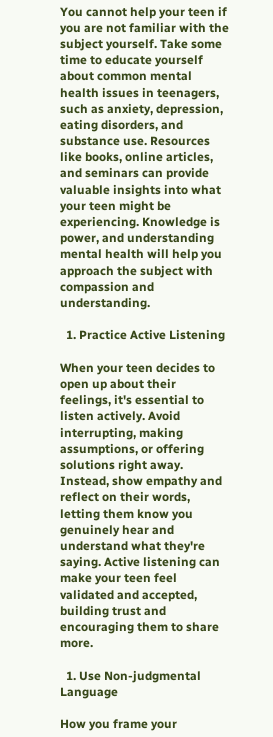You cannot help your teen if you are not familiar with the subject yourself. Take some time to educate yourself about common mental health issues in teenagers, such as anxiety, depression, eating disorders, and substance use. Resources like books, online articles, and seminars can provide valuable insights into what your teen might be experiencing. Knowledge is power, and understanding mental health will help you approach the subject with compassion and understanding.

  1. Practice Active Listening

When your teen decides to open up about their feelings, it's essential to listen actively. Avoid interrupting, making assumptions, or offering solutions right away. Instead, show empathy and reflect on their words, letting them know you genuinely hear and understand what they're saying. Active listening can make your teen feel validated and accepted, building trust and encouraging them to share more.

  1. Use Non-judgmental Language

How you frame your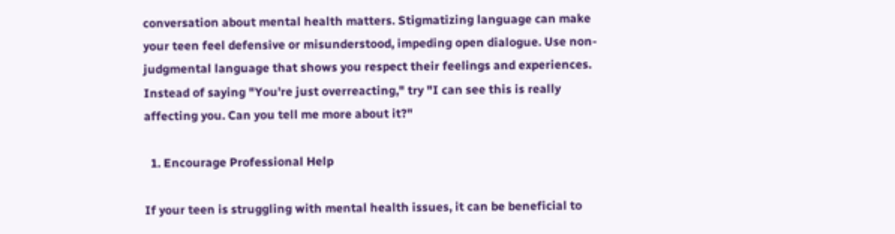conversation about mental health matters. Stigmatizing language can make your teen feel defensive or misunderstood, impeding open dialogue. Use non-judgmental language that shows you respect their feelings and experiences. Instead of saying "You're just overreacting," try "I can see this is really affecting you. Can you tell me more about it?"

  1. Encourage Professional Help

If your teen is struggling with mental health issues, it can be beneficial to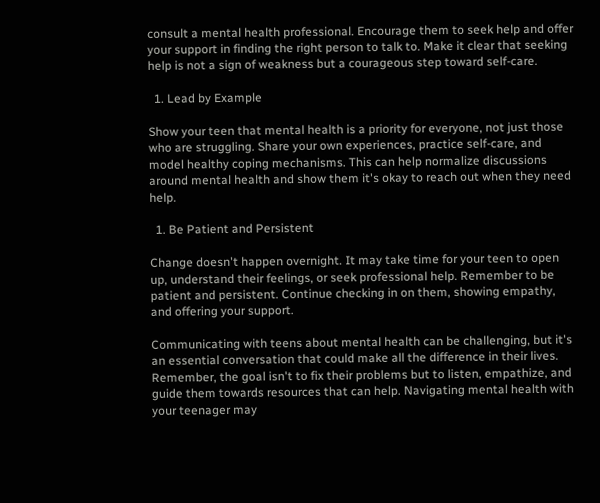consult a mental health professional. Encourage them to seek help and offer your support in finding the right person to talk to. Make it clear that seeking help is not a sign of weakness but a courageous step toward self-care.

  1. Lead by Example

Show your teen that mental health is a priority for everyone, not just those who are struggling. Share your own experiences, practice self-care, and model healthy coping mechanisms. This can help normalize discussions around mental health and show them it's okay to reach out when they need help.

  1. Be Patient and Persistent

Change doesn't happen overnight. It may take time for your teen to open up, understand their feelings, or seek professional help. Remember to be patient and persistent. Continue checking in on them, showing empathy, and offering your support.

Communicating with teens about mental health can be challenging, but it's an essential conversation that could make all the difference in their lives. Remember, the goal isn't to fix their problems but to listen, empathize, and guide them towards resources that can help. Navigating mental health with your teenager may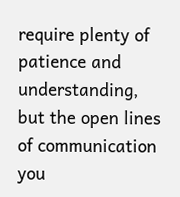require plenty of patience and understanding, but the open lines of communication you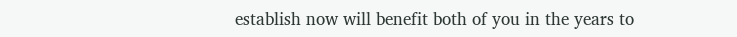establish now will benefit both of you in the years to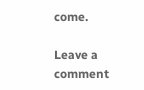come.

Leave a comment